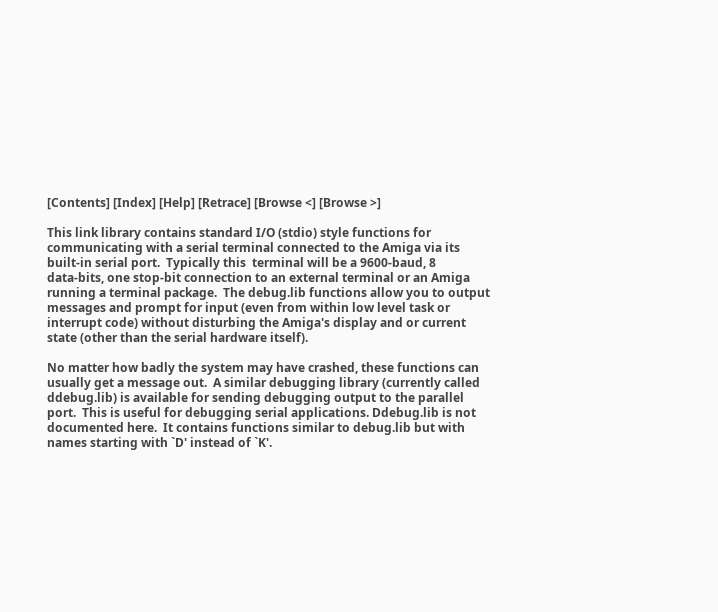[Contents] [Index] [Help] [Retrace] [Browse <] [Browse >]

This link library contains standard I/O (stdio) style functions for
communicating with a serial terminal connected to the Amiga via its
built-in serial port.  Typically this  terminal will be a 9600-baud, 8
data-bits, one stop-bit connection to an external terminal or an Amiga
running a terminal package.  The debug.lib functions allow you to output
messages and prompt for input (even from within low level task or
interrupt code) without disturbing the Amiga's display and or current
state (other than the serial hardware itself).

No matter how badly the system may have crashed, these functions can
usually get a message out.  A similar debugging library (currently called
ddebug.lib) is available for sending debugging output to the parallel
port.  This is useful for debugging serial applications. Ddebug.lib is not
documented here.  It contains functions similar to debug.lib but with
names starting with `D' instead of `K'.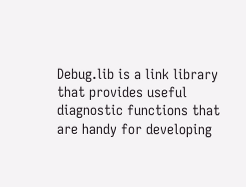Debug.lib is a link library that provides useful diagnostic functions that
are handy for developing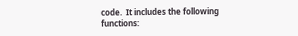code.  It includes the following functions: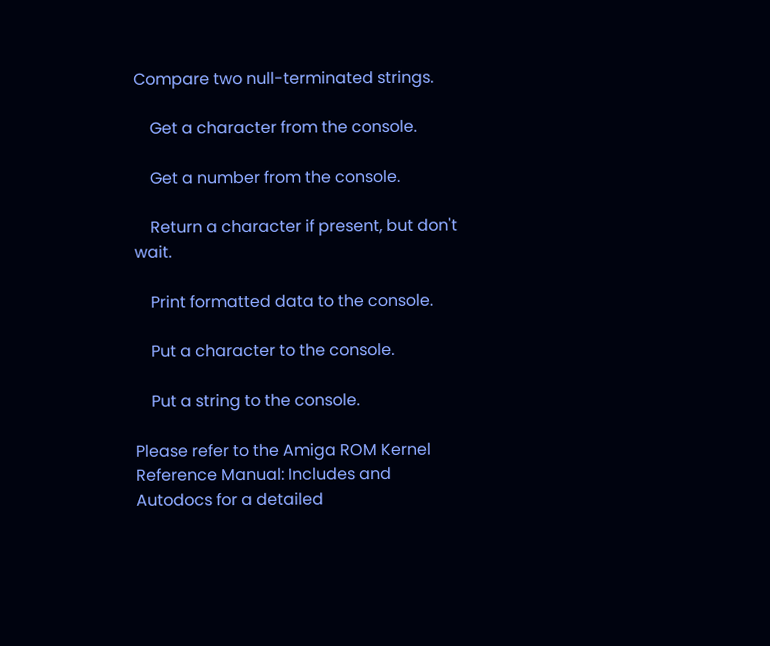Compare two null-terminated strings.

    Get a character from the console.

    Get a number from the console.

    Return a character if present, but don't wait.

    Print formatted data to the console.

    Put a character to the console.

    Put a string to the console.

Please refer to the Amiga ROM Kernel Reference Manual: Includes and
Autodocs for a detailed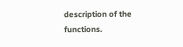description of the functions.